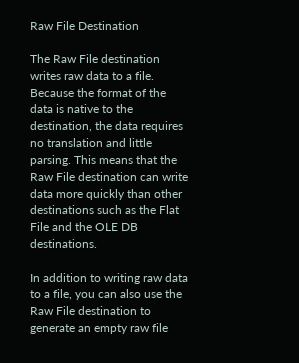Raw File Destination

The Raw File destination writes raw data to a file. Because the format of the data is native to the destination, the data requires no translation and little parsing. This means that the Raw File destination can write data more quickly than other destinations such as the Flat File and the OLE DB destinations.

In addition to writing raw data to a file, you can also use the Raw File destination to generate an empty raw file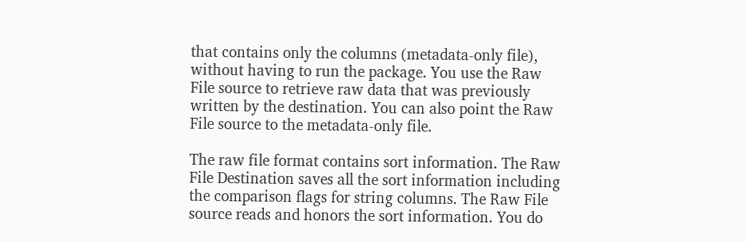that contains only the columns (metadata-only file), without having to run the package. You use the Raw File source to retrieve raw data that was previously written by the destination. You can also point the Raw File source to the metadata-only file.

The raw file format contains sort information. The Raw File Destination saves all the sort information including the comparison flags for string columns. The Raw File source reads and honors the sort information. You do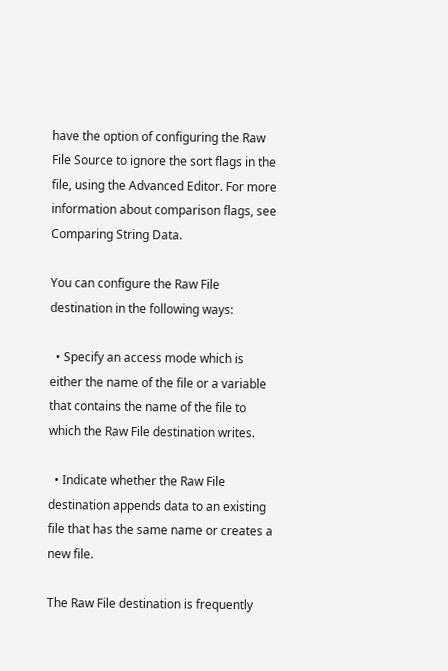have the option of configuring the Raw File Source to ignore the sort flags in the file, using the Advanced Editor. For more information about comparison flags, see Comparing String Data.

You can configure the Raw File destination in the following ways:

  • Specify an access mode which is either the name of the file or a variable that contains the name of the file to which the Raw File destination writes.

  • Indicate whether the Raw File destination appends data to an existing file that has the same name or creates a new file.

The Raw File destination is frequently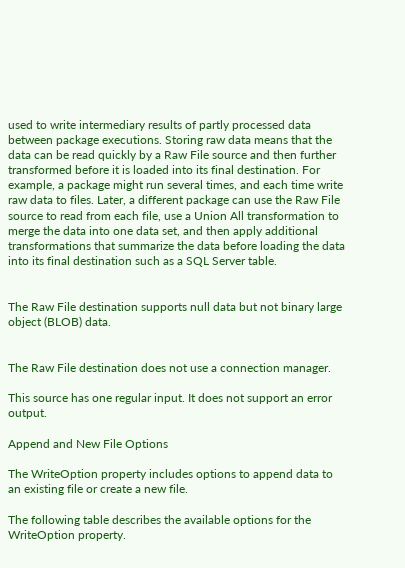used to write intermediary results of partly processed data between package executions. Storing raw data means that the data can be read quickly by a Raw File source and then further transformed before it is loaded into its final destination. For example, a package might run several times, and each time write raw data to files. Later, a different package can use the Raw File source to read from each file, use a Union All transformation to merge the data into one data set, and then apply additional transformations that summarize the data before loading the data into its final destination such as a SQL Server table.


The Raw File destination supports null data but not binary large object (BLOB) data.


The Raw File destination does not use a connection manager.

This source has one regular input. It does not support an error output.

Append and New File Options

The WriteOption property includes options to append data to an existing file or create a new file.

The following table describes the available options for the WriteOption property.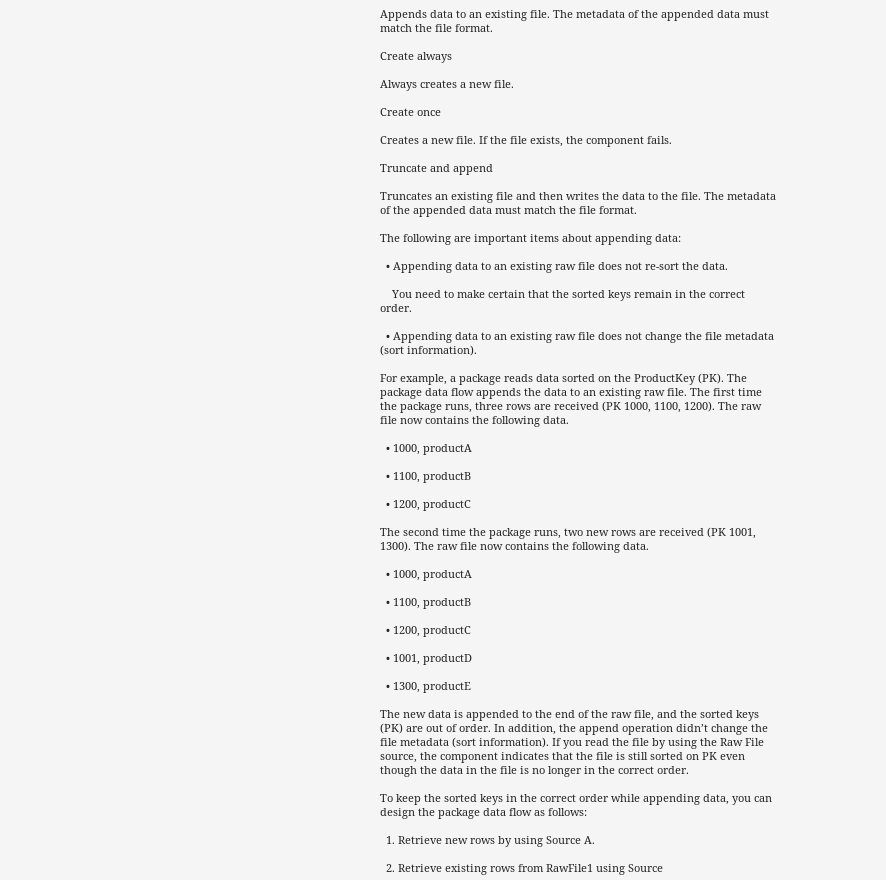Appends data to an existing file. The metadata of the appended data must match the file format.

Create always

Always creates a new file.

Create once

Creates a new file. If the file exists, the component fails.

Truncate and append

Truncates an existing file and then writes the data to the file. The metadata of the appended data must match the file format.

The following are important items about appending data:

  • Appending data to an existing raw file does not re-sort the data.

    You need to make certain that the sorted keys remain in the correct order.

  • Appending data to an existing raw file does not change the file metadata (sort information).

For example, a package reads data sorted on the ProductKey (PK). The package data flow appends the data to an existing raw file. The first time the package runs, three rows are received (PK 1000, 1100, 1200). The raw file now contains the following data.

  • 1000, productA

  • 1100, productB

  • 1200, productC

The second time the package runs, two new rows are received (PK 1001, 1300). The raw file now contains the following data.

  • 1000, productA

  • 1100, productB

  • 1200, productC

  • 1001, productD

  • 1300, productE

The new data is appended to the end of the raw file, and the sorted keys (PK) are out of order. In addition, the append operation didn’t change the file metadata (sort information). If you read the file by using the Raw File source, the component indicates that the file is still sorted on PK even though the data in the file is no longer in the correct order.

To keep the sorted keys in the correct order while appending data, you can design the package data flow as follows:

  1. Retrieve new rows by using Source A.

  2. Retrieve existing rows from RawFile1 using Source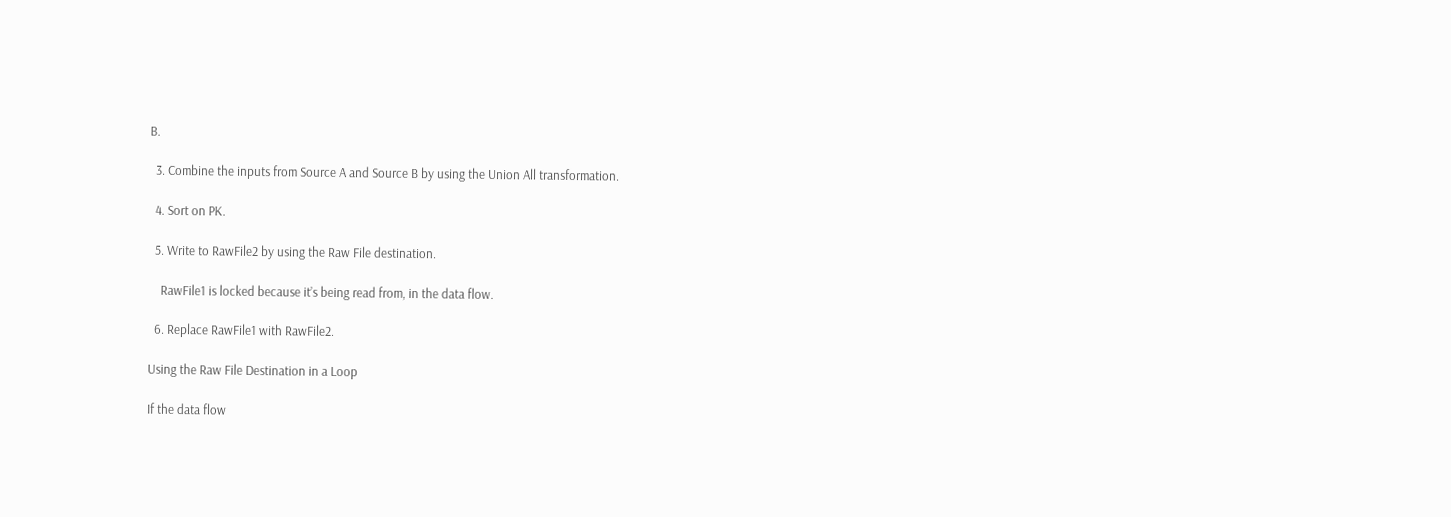B.

  3. Combine the inputs from Source A and Source B by using the Union All transformation.

  4. Sort on PK.

  5. Write to RawFile2 by using the Raw File destination.

    RawFile1 is locked because it’s being read from, in the data flow.

  6. Replace RawFile1 with RawFile2.

Using the Raw File Destination in a Loop

If the data flow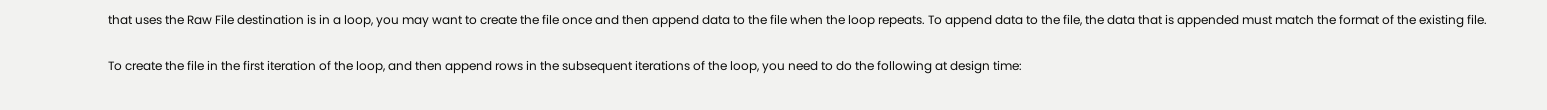that uses the Raw File destination is in a loop, you may want to create the file once and then append data to the file when the loop repeats. To append data to the file, the data that is appended must match the format of the existing file.

To create the file in the first iteration of the loop, and then append rows in the subsequent iterations of the loop, you need to do the following at design time: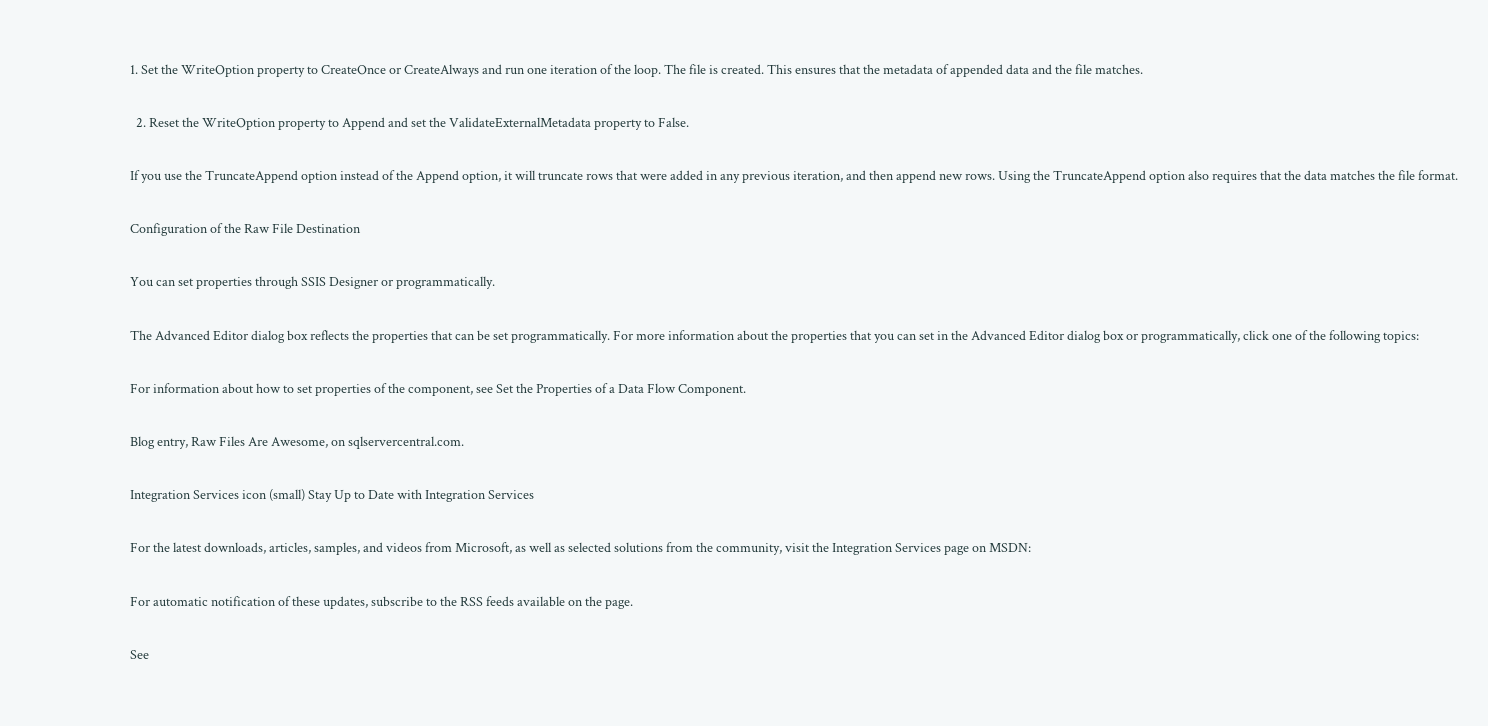1. Set the WriteOption property to CreateOnce or CreateAlways and run one iteration of the loop. The file is created. This ensures that the metadata of appended data and the file matches.

  2. Reset the WriteOption property to Append and set the ValidateExternalMetadata property to False.

If you use the TruncateAppend option instead of the Append option, it will truncate rows that were added in any previous iteration, and then append new rows. Using the TruncateAppend option also requires that the data matches the file format.

Configuration of the Raw File Destination

You can set properties through SSIS Designer or programmatically.

The Advanced Editor dialog box reflects the properties that can be set programmatically. For more information about the properties that you can set in the Advanced Editor dialog box or programmatically, click one of the following topics:

For information about how to set properties of the component, see Set the Properties of a Data Flow Component.

Blog entry, Raw Files Are Awesome, on sqlservercentral.com.

Integration Services icon (small) Stay Up to Date with Integration Services

For the latest downloads, articles, samples, and videos from Microsoft, as well as selected solutions from the community, visit the Integration Services page on MSDN:

For automatic notification of these updates, subscribe to the RSS feeds available on the page.

See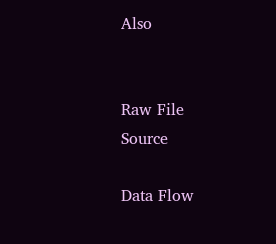Also


Raw File Source

Data Flow